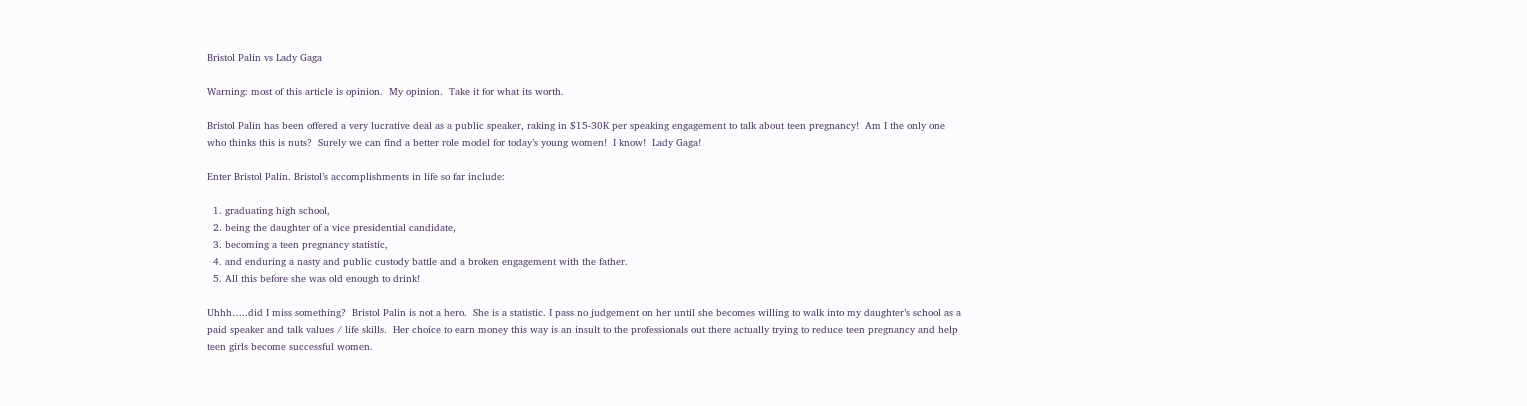Bristol Palin vs Lady Gaga

Warning: most of this article is opinion.  My opinion.  Take it for what its worth.

Bristol Palin has been offered a very lucrative deal as a public speaker, raking in $15-30K per speaking engagement to talk about teen pregnancy!  Am I the only one who thinks this is nuts?  Surely we can find a better role model for today’s young women!  I know!  Lady Gaga!

Enter Bristol Palin. Bristol’s accomplishments in life so far include:

  1. graduating high school,
  2. being the daughter of a vice presidential candidate,
  3. becoming a teen pregnancy statistic,
  4. and enduring a nasty and public custody battle and a broken engagement with the father.
  5. All this before she was old enough to drink!

Uhhh…..did I miss something?  Bristol Palin is not a hero.  She is a statistic. I pass no judgement on her until she becomes willing to walk into my daughter’s school as a paid speaker and talk values / life skills.  Her choice to earn money this way is an insult to the professionals out there actually trying to reduce teen pregnancy and help teen girls become successful women.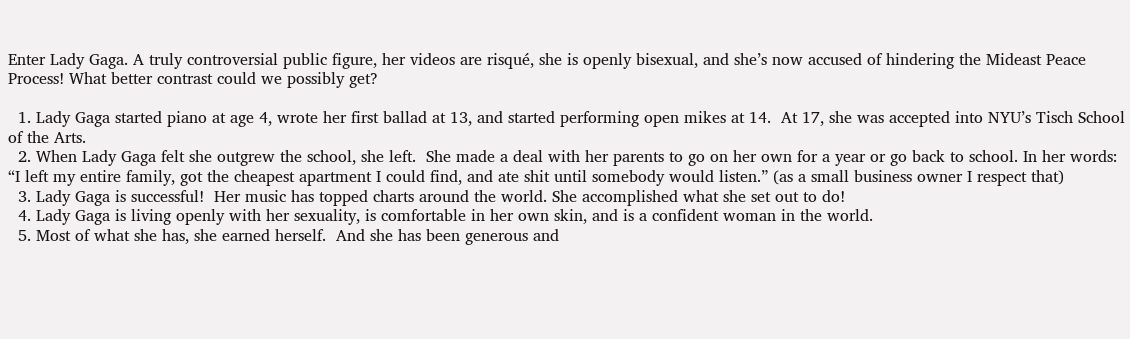Enter Lady Gaga. A truly controversial public figure, her videos are risqué, she is openly bisexual, and she’s now accused of hindering the Mideast Peace Process! What better contrast could we possibly get?

  1. Lady Gaga started piano at age 4, wrote her first ballad at 13, and started performing open mikes at 14.  At 17, she was accepted into NYU’s Tisch School of the Arts.
  2. When Lady Gaga felt she outgrew the school, she left.  She made a deal with her parents to go on her own for a year or go back to school. In her words: “I left my entire family, got the cheapest apartment I could find, and ate shit until somebody would listen.” (as a small business owner I respect that)
  3. Lady Gaga is successful!  Her music has topped charts around the world. She accomplished what she set out to do!
  4. Lady Gaga is living openly with her sexuality, is comfortable in her own skin, and is a confident woman in the world.
  5. Most of what she has, she earned herself.  And she has been generous and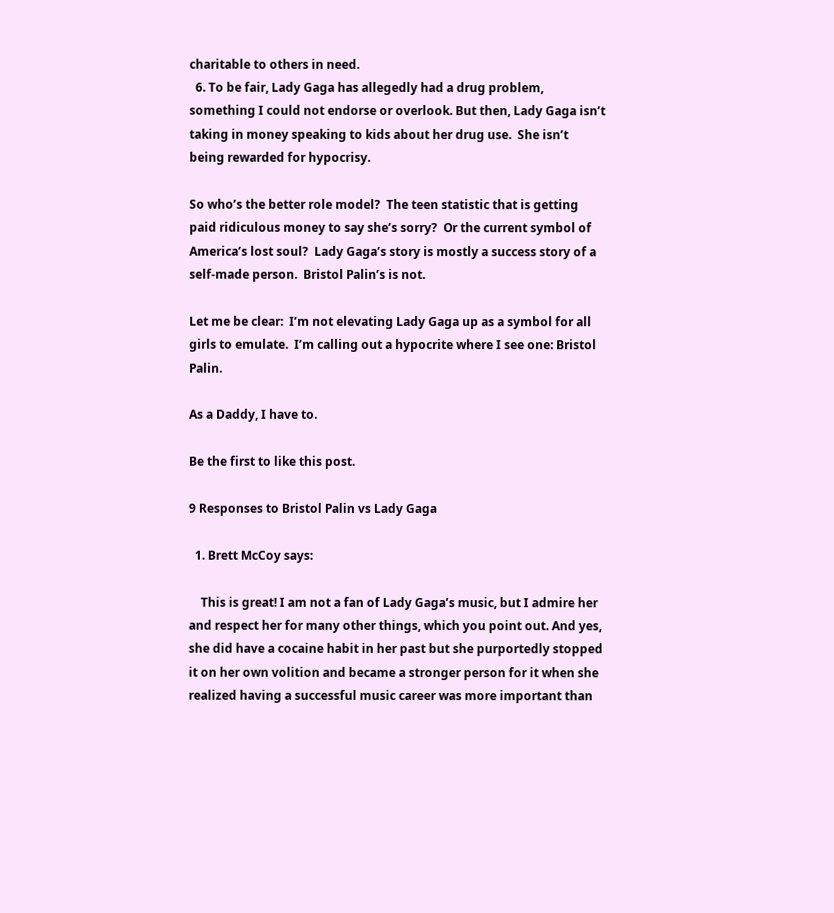charitable to others in need.
  6. To be fair, Lady Gaga has allegedly had a drug problem, something I could not endorse or overlook. But then, Lady Gaga isn’t taking in money speaking to kids about her drug use.  She isn’t being rewarded for hypocrisy.

So who’s the better role model?  The teen statistic that is getting paid ridiculous money to say she’s sorry?  Or the current symbol of America’s lost soul?  Lady Gaga’s story is mostly a success story of a self-made person.  Bristol Palin’s is not.

Let me be clear:  I’m not elevating Lady Gaga up as a symbol for all girls to emulate.  I’m calling out a hypocrite where I see one: Bristol Palin.

As a Daddy, I have to.

Be the first to like this post.

9 Responses to Bristol Palin vs Lady Gaga

  1. Brett McCoy says:

    This is great! I am not a fan of Lady Gaga’s music, but I admire her and respect her for many other things, which you point out. And yes, she did have a cocaine habit in her past but she purportedly stopped it on her own volition and became a stronger person for it when she realized having a successful music career was more important than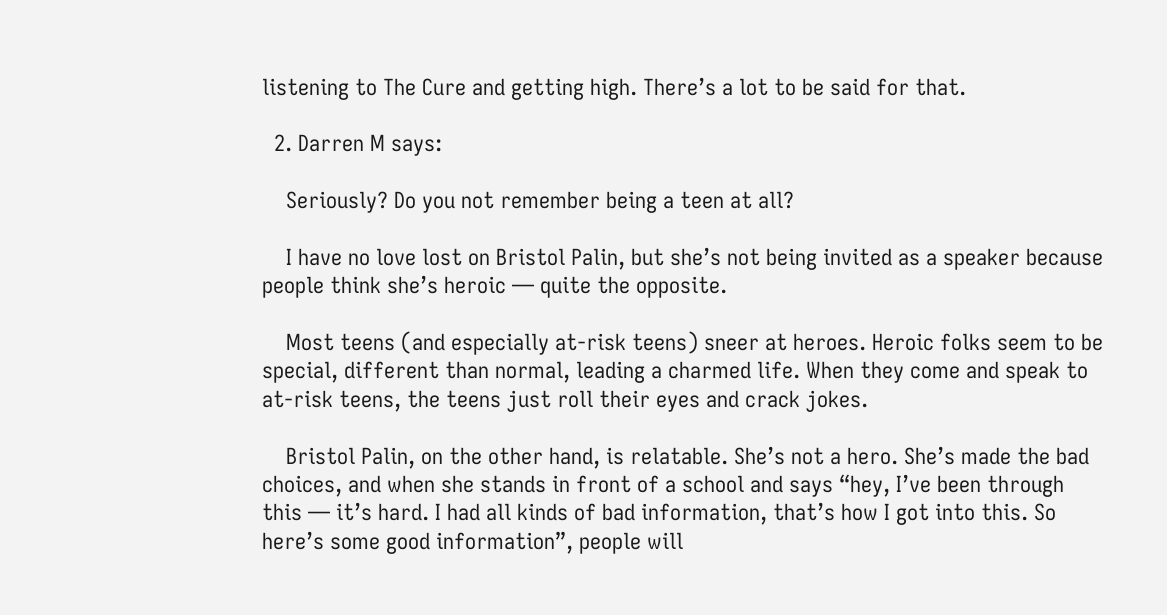listening to The Cure and getting high. There’s a lot to be said for that.

  2. Darren M says:

    Seriously? Do you not remember being a teen at all?

    I have no love lost on Bristol Palin, but she’s not being invited as a speaker because people think she’s heroic — quite the opposite.

    Most teens (and especially at-risk teens) sneer at heroes. Heroic folks seem to be special, different than normal, leading a charmed life. When they come and speak to at-risk teens, the teens just roll their eyes and crack jokes.

    Bristol Palin, on the other hand, is relatable. She’s not a hero. She’s made the bad choices, and when she stands in front of a school and says “hey, I’ve been through this — it’s hard. I had all kinds of bad information, that’s how I got into this. So here’s some good information”, people will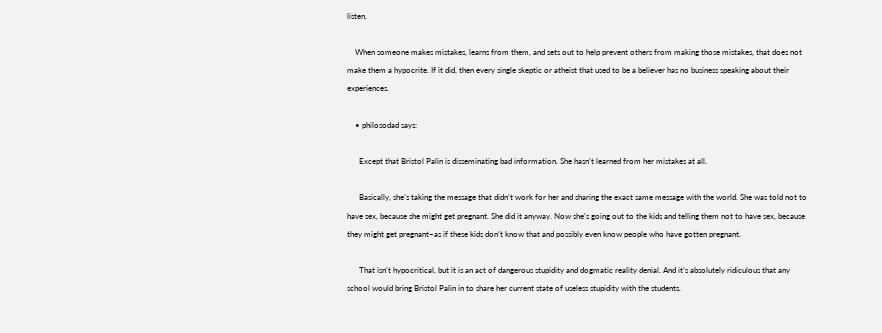listen.

    When someone makes mistakes, learns from them, and sets out to help prevent others from making those mistakes, that does not make them a hypocrite. If it did, then every single skeptic or atheist that used to be a believer has no business speaking about their experiences.

    • philosodad says:

      Except that Bristol Palin is disseminating bad information. She hasn’t learned from her mistakes at all.

      Basically, she’s taking the message that didn’t work for her and sharing the exact same message with the world. She was told not to have sex, because she might get pregnant. She did it anyway. Now she’s going out to the kids and telling them not to have sex, because they might get pregnant–as if these kids don’t know that and possibly even know people who have gotten pregnant.

      That isn’t hypocritical, but it is an act of dangerous stupidity and dogmatic reality denial. And it’s absolutely ridiculous that any school would bring Bristol Palin in to share her current state of useless stupidity with the students.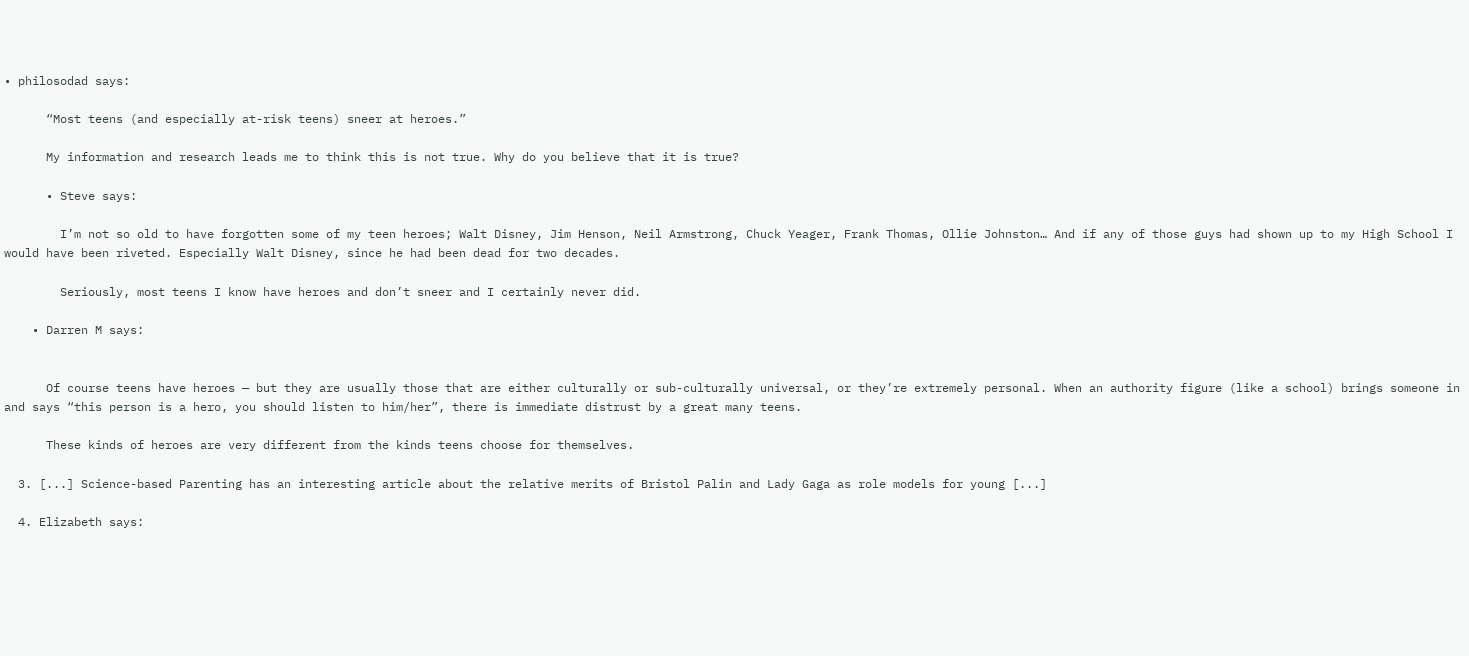• philosodad says:

      “Most teens (and especially at-risk teens) sneer at heroes.”

      My information and research leads me to think this is not true. Why do you believe that it is true?

      • Steve says:

        I’m not so old to have forgotten some of my teen heroes; Walt Disney, Jim Henson, Neil Armstrong, Chuck Yeager, Frank Thomas, Ollie Johnston… And if any of those guys had shown up to my High School I would have been riveted. Especially Walt Disney, since he had been dead for two decades.

        Seriously, most teens I know have heroes and don’t sneer and I certainly never did.

    • Darren M says:


      Of course teens have heroes — but they are usually those that are either culturally or sub-culturally universal, or they’re extremely personal. When an authority figure (like a school) brings someone in and says “this person is a hero, you should listen to him/her”, there is immediate distrust by a great many teens.

      These kinds of heroes are very different from the kinds teens choose for themselves.

  3. [...] Science-based Parenting has an interesting article about the relative merits of Bristol Palin and Lady Gaga as role models for young [...]

  4. Elizabeth says: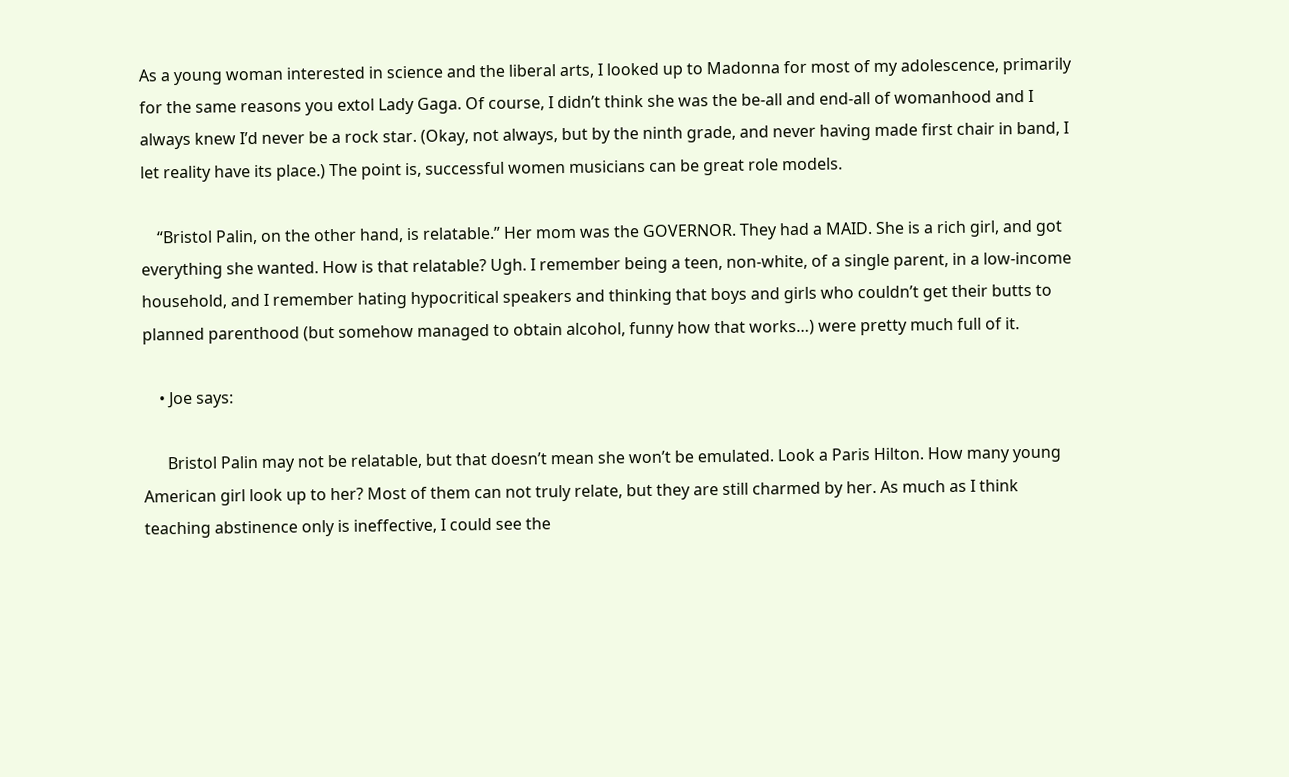As a young woman interested in science and the liberal arts, I looked up to Madonna for most of my adolescence, primarily for the same reasons you extol Lady Gaga. Of course, I didn’t think she was the be-all and end-all of womanhood and I always knew I’d never be a rock star. (Okay, not always, but by the ninth grade, and never having made first chair in band, I let reality have its place.) The point is, successful women musicians can be great role models.

    “Bristol Palin, on the other hand, is relatable.” Her mom was the GOVERNOR. They had a MAID. She is a rich girl, and got everything she wanted. How is that relatable? Ugh. I remember being a teen, non-white, of a single parent, in a low-income household, and I remember hating hypocritical speakers and thinking that boys and girls who couldn’t get their butts to planned parenthood (but somehow managed to obtain alcohol, funny how that works…) were pretty much full of it.

    • Joe says:

      Bristol Palin may not be relatable, but that doesn’t mean she won’t be emulated. Look a Paris Hilton. How many young American girl look up to her? Most of them can not truly relate, but they are still charmed by her. As much as I think teaching abstinence only is ineffective, I could see the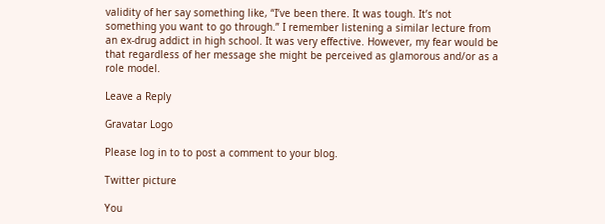validity of her say something like, “I’ve been there. It was tough. It’s not something you want to go through.” I remember listening a similar lecture from an ex-drug addict in high school. It was very effective. However, my fear would be that regardless of her message she might be perceived as glamorous and/or as a role model.

Leave a Reply

Gravatar Logo

Please log in to to post a comment to your blog.

Twitter picture

You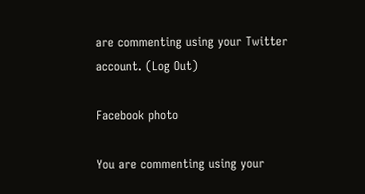are commenting using your Twitter account. (Log Out)

Facebook photo

You are commenting using your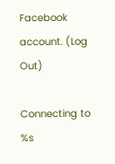Facebook account. (Log Out)

Connecting to %s